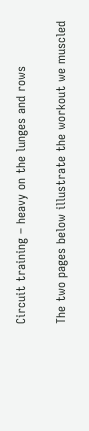Circuit training – heavy on the lunges and rows

The two pages below illustrate the workout we muscled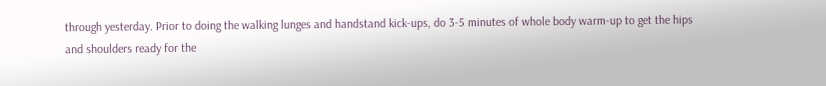through yesterday. Prior to doing the walking lunges and handstand kick-ups, do 3-5 minutes of whole body warm-up to get the hips and shoulders ready for the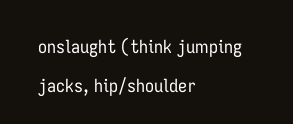onslaught (think jumping jacks, hip/shoulder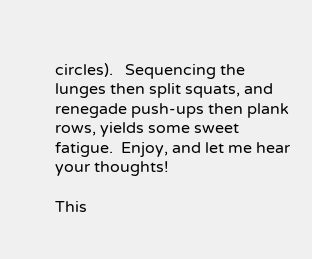circles).   Sequencing the lunges then split squats, and renegade push-ups then plank rows, yields some sweet fatigue.  Enjoy, and let me hear your thoughts!

This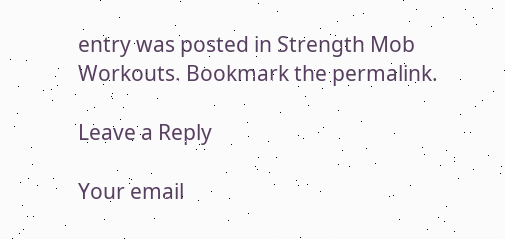entry was posted in Strength Mob Workouts. Bookmark the permalink.

Leave a Reply

Your email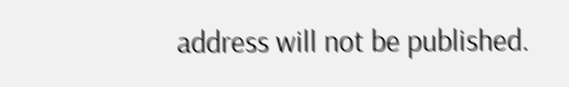address will not be published.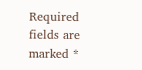Required fields are marked *